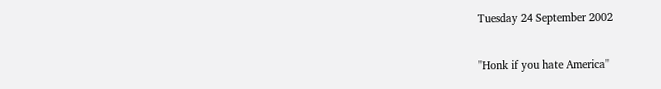Tuesday 24 September 2002

''Honk if you hate America''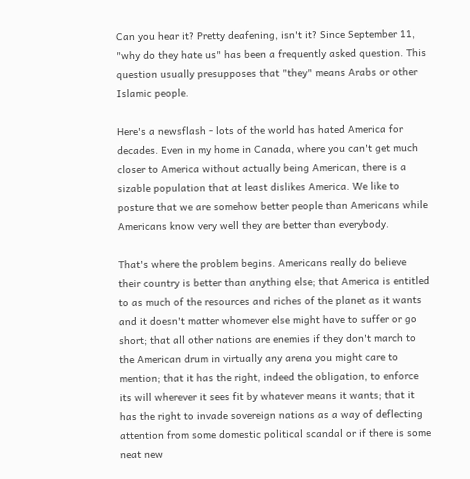Can you hear it? Pretty deafening, isn't it? Since September 11, "why do they hate us" has been a frequently asked question. This question usually presupposes that "they" means Arabs or other Islamic people.

Here's a newsflash - lots of the world has hated America for decades. Even in my home in Canada, where you can't get much closer to America without actually being American, there is a sizable population that at least dislikes America. We like to posture that we are somehow better people than Americans while Americans know very well they are better than everybody.

That's where the problem begins. Americans really do believe their country is better than anything else; that America is entitled to as much of the resources and riches of the planet as it wants and it doesn't matter whomever else might have to suffer or go short; that all other nations are enemies if they don't march to the American drum in virtually any arena you might care to mention; that it has the right, indeed the obligation, to enforce its will wherever it sees fit by whatever means it wants; that it has the right to invade sovereign nations as a way of deflecting attention from some domestic political scandal or if there is some neat new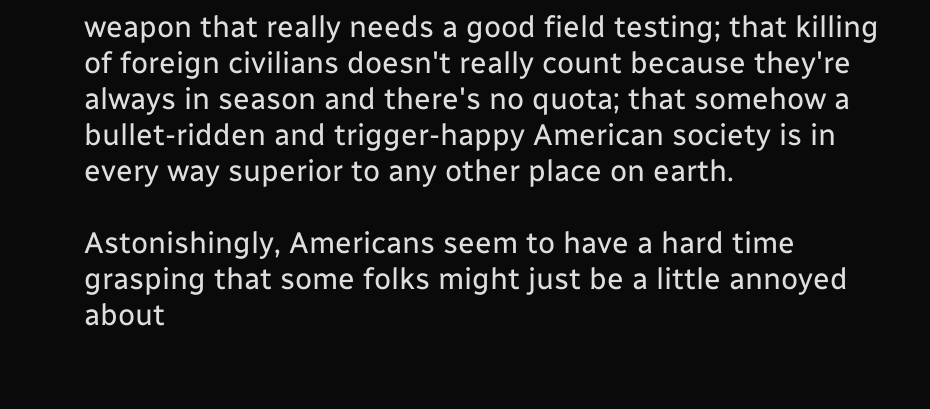weapon that really needs a good field testing; that killing of foreign civilians doesn't really count because they're always in season and there's no quota; that somehow a bullet-ridden and trigger-happy American society is in every way superior to any other place on earth.

Astonishingly, Americans seem to have a hard time grasping that some folks might just be a little annoyed about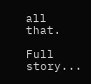all that.

Full story...